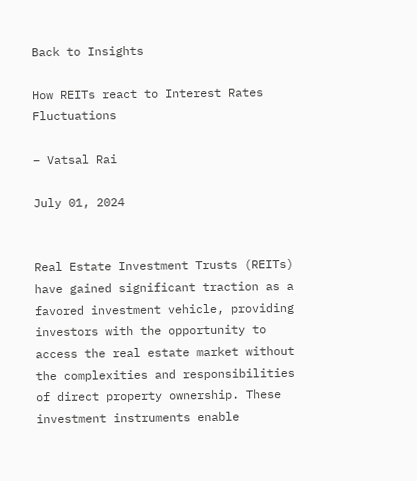Back to Insights

How REITs react to Interest Rates Fluctuations

– Vatsal Rai

July 01, 2024


Real Estate Investment Trusts (REITs) have gained significant traction as a favored investment vehicle, providing investors with the opportunity to access the real estate market without the complexities and responsibilities of direct property ownership. These investment instruments enable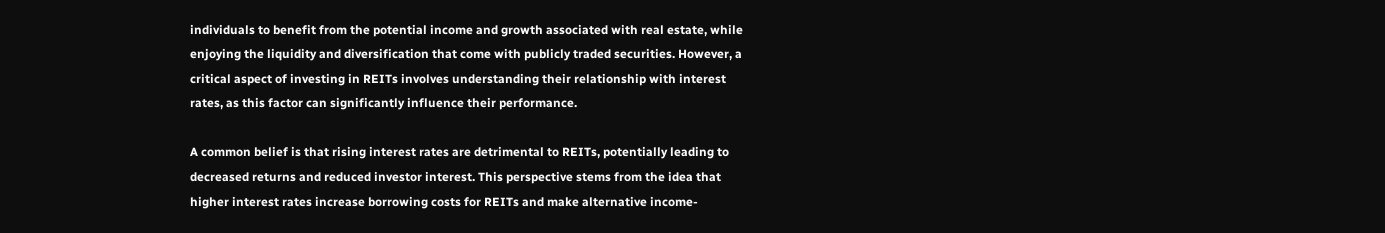individuals to benefit from the potential income and growth associated with real estate, while enjoying the liquidity and diversification that come with publicly traded securities. However, a critical aspect of investing in REITs involves understanding their relationship with interest rates, as this factor can significantly influence their performance.

A common belief is that rising interest rates are detrimental to REITs, potentially leading to decreased returns and reduced investor interest. This perspective stems from the idea that higher interest rates increase borrowing costs for REITs and make alternative income-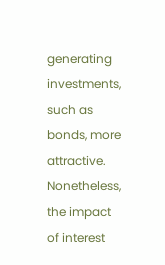generating investments, such as bonds, more attractive. Nonetheless, the impact of interest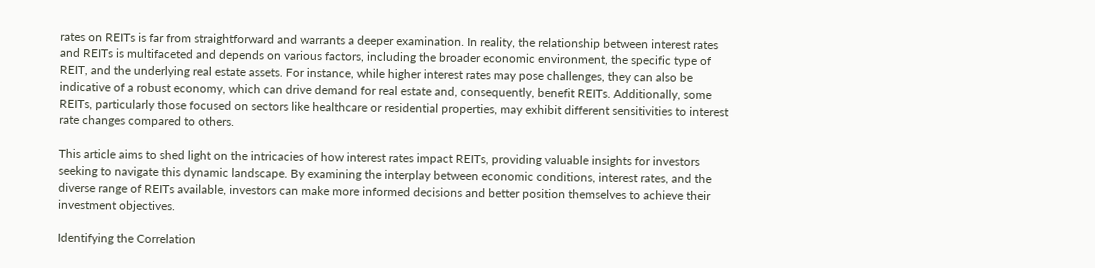rates on REITs is far from straightforward and warrants a deeper examination. In reality, the relationship between interest rates and REITs is multifaceted and depends on various factors, including the broader economic environment, the specific type of REIT, and the underlying real estate assets. For instance, while higher interest rates may pose challenges, they can also be indicative of a robust economy, which can drive demand for real estate and, consequently, benefit REITs. Additionally, some REITs, particularly those focused on sectors like healthcare or residential properties, may exhibit different sensitivities to interest rate changes compared to others.

This article aims to shed light on the intricacies of how interest rates impact REITs, providing valuable insights for investors seeking to navigate this dynamic landscape. By examining the interplay between economic conditions, interest rates, and the diverse range of REITs available, investors can make more informed decisions and better position themselves to achieve their investment objectives.

Identifying the Correlation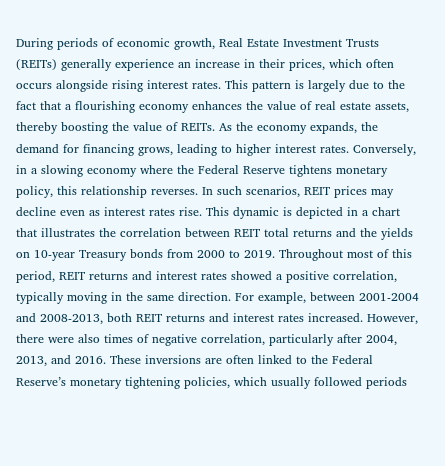During periods of economic growth, Real Estate Investment Trusts (REITs) generally experience an increase in their prices, which often occurs alongside rising interest rates. This pattern is largely due to the fact that a flourishing economy enhances the value of real estate assets, thereby boosting the value of REITs. As the economy expands, the demand for financing grows, leading to higher interest rates. Conversely, in a slowing economy where the Federal Reserve tightens monetary policy, this relationship reverses. In such scenarios, REIT prices may decline even as interest rates rise. This dynamic is depicted in a chart that illustrates the correlation between REIT total returns and the yields on 10-year Treasury bonds from 2000 to 2019. Throughout most of this period, REIT returns and interest rates showed a positive correlation, typically moving in the same direction. For example, between 2001-2004 and 2008-2013, both REIT returns and interest rates increased. However, there were also times of negative correlation, particularly after 2004, 2013, and 2016. These inversions are often linked to the Federal Reserve’s monetary tightening policies, which usually followed periods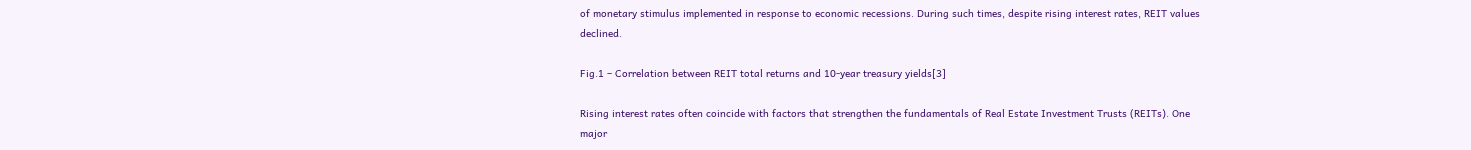of monetary stimulus implemented in response to economic recessions. During such times, despite rising interest rates, REIT values declined.

Fig.1 – Correlation between REIT total returns and 10-year treasury yields[3]

Rising interest rates often coincide with factors that strengthen the fundamentals of Real Estate Investment Trusts (REITs). One major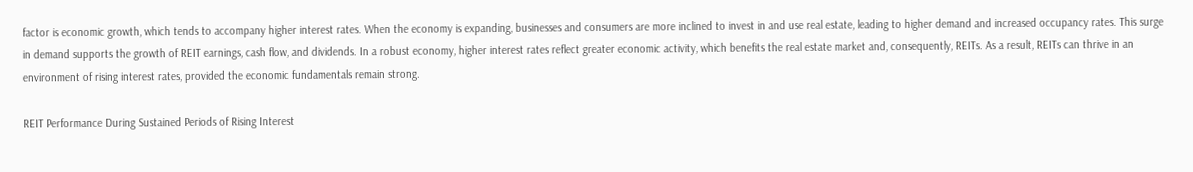factor is economic growth, which tends to accompany higher interest rates. When the economy is expanding, businesses and consumers are more inclined to invest in and use real estate, leading to higher demand and increased occupancy rates. This surge in demand supports the growth of REIT earnings, cash flow, and dividends. In a robust economy, higher interest rates reflect greater economic activity, which benefits the real estate market and, consequently, REITs. As a result, REITs can thrive in an environment of rising interest rates, provided the economic fundamentals remain strong.

REIT Performance During Sustained Periods of Rising Interest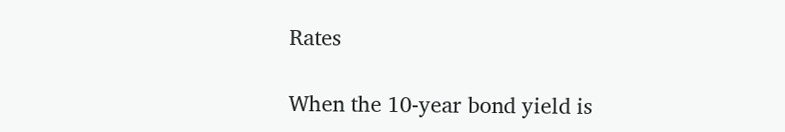Rates

When the 10-year bond yield is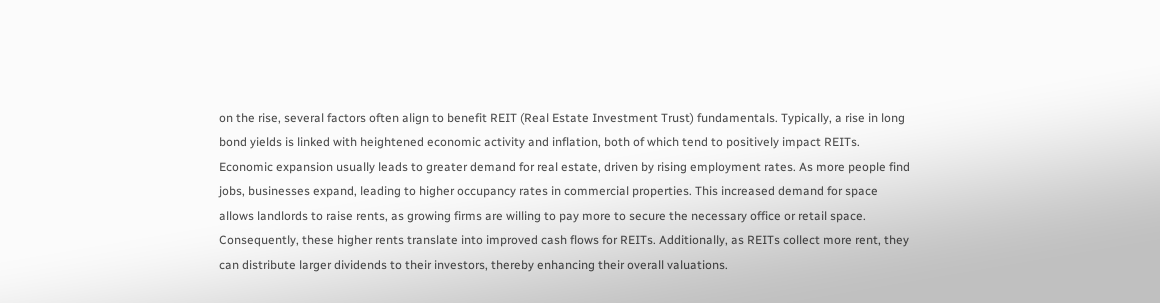on the rise, several factors often align to benefit REIT (Real Estate Investment Trust) fundamentals. Typically, a rise in long bond yields is linked with heightened economic activity and inflation, both of which tend to positively impact REITs. Economic expansion usually leads to greater demand for real estate, driven by rising employment rates. As more people find jobs, businesses expand, leading to higher occupancy rates in commercial properties. This increased demand for space allows landlords to raise rents, as growing firms are willing to pay more to secure the necessary office or retail space. Consequently, these higher rents translate into improved cash flows for REITs. Additionally, as REITs collect more rent, they can distribute larger dividends to their investors, thereby enhancing their overall valuations.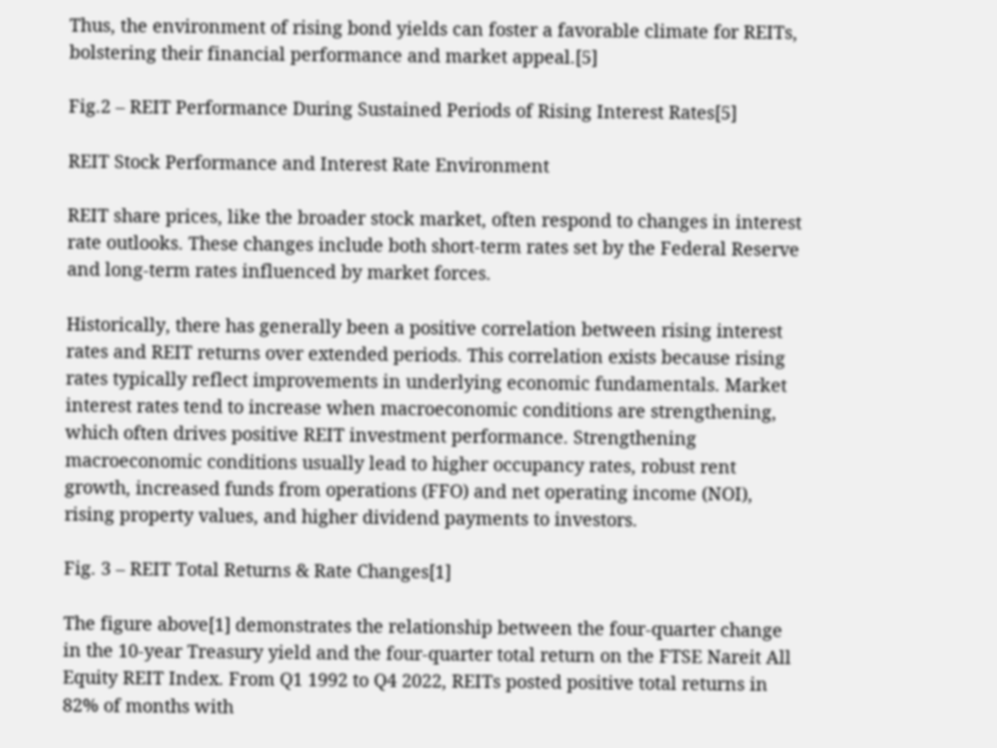Thus, the environment of rising bond yields can foster a favorable climate for REITs, bolstering their financial performance and market appeal.[5]

Fig.2 – REIT Performance During Sustained Periods of Rising Interest Rates[5]

REIT Stock Performance and Interest Rate Environment

REIT share prices, like the broader stock market, often respond to changes in interest rate outlooks. These changes include both short-term rates set by the Federal Reserve and long-term rates influenced by market forces.

Historically, there has generally been a positive correlation between rising interest rates and REIT returns over extended periods. This correlation exists because rising rates typically reflect improvements in underlying economic fundamentals. Market interest rates tend to increase when macroeconomic conditions are strengthening, which often drives positive REIT investment performance. Strengthening macroeconomic conditions usually lead to higher occupancy rates, robust rent growth, increased funds from operations (FFO) and net operating income (NOI), rising property values, and higher dividend payments to investors.

Fig. 3 – REIT Total Returns & Rate Changes[1]

The figure above[1] demonstrates the relationship between the four-quarter change in the 10-year Treasury yield and the four-quarter total return on the FTSE Nareit All Equity REIT Index. From Q1 1992 to Q4 2022, REITs posted positive total returns in 82% of months with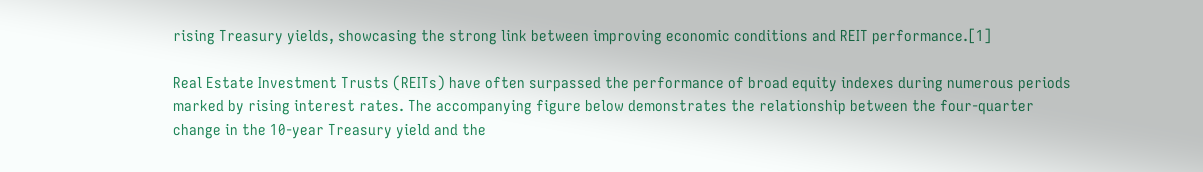rising Treasury yields, showcasing the strong link between improving economic conditions and REIT performance.[1]

Real Estate Investment Trusts (REITs) have often surpassed the performance of broad equity indexes during numerous periods marked by rising interest rates. The accompanying figure below demonstrates the relationship between the four-quarter change in the 10-year Treasury yield and the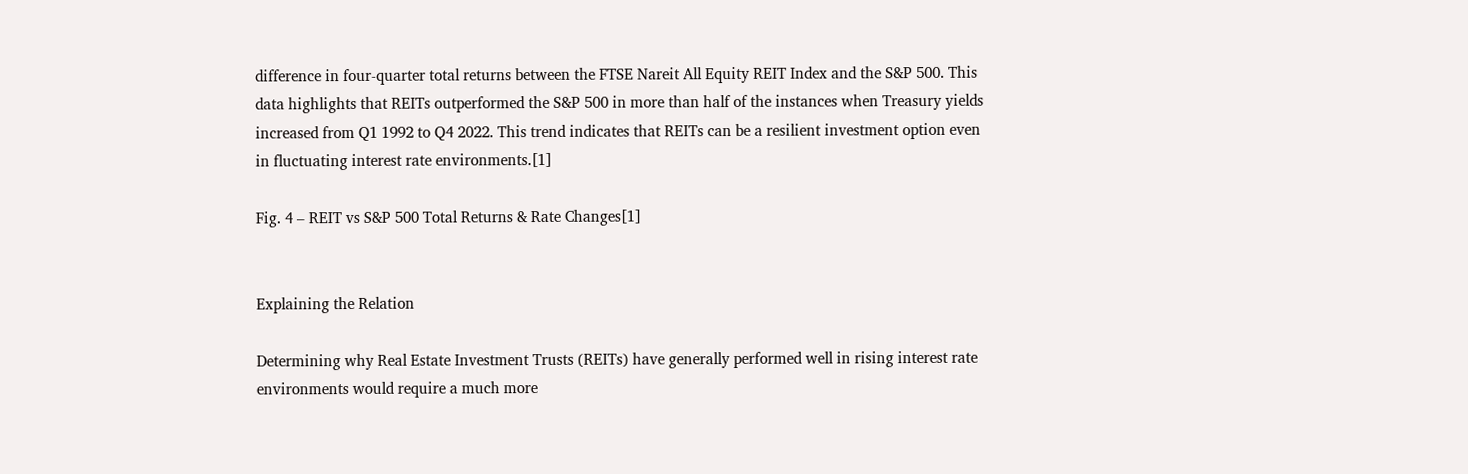difference in four-quarter total returns between the FTSE Nareit All Equity REIT Index and the S&P 500. This data highlights that REITs outperformed the S&P 500 in more than half of the instances when Treasury yields increased from Q1 1992 to Q4 2022. This trend indicates that REITs can be a resilient investment option even in fluctuating interest rate environments.[1]

Fig. 4 – REIT vs S&P 500 Total Returns & Rate Changes[1]


Explaining the Relation

Determining why Real Estate Investment Trusts (REITs) have generally performed well in rising interest rate environments would require a much more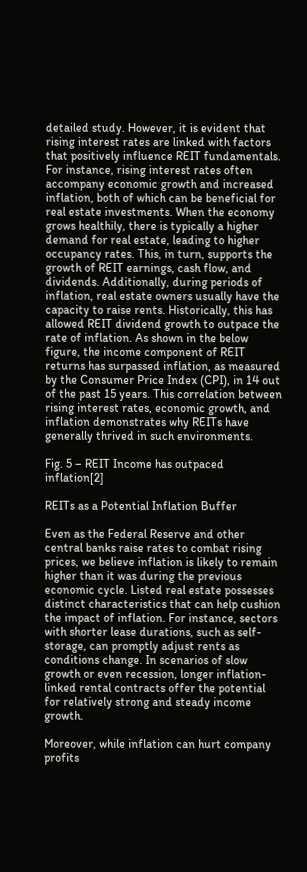detailed study. However, it is evident that rising interest rates are linked with factors that positively influence REIT fundamentals. For instance, rising interest rates often accompany economic growth and increased inflation, both of which can be beneficial for real estate investments. When the economy grows healthily, there is typically a higher demand for real estate, leading to higher occupancy rates. This, in turn, supports the growth of REIT earnings, cash flow, and dividends. Additionally, during periods of inflation, real estate owners usually have the capacity to raise rents. Historically, this has allowed REIT dividend growth to outpace the rate of inflation. As shown in the below figure, the income component of REIT returns has surpassed inflation, as measured by the Consumer Price Index (CPI), in 14 out of the past 15 years. This correlation between rising interest rates, economic growth, and inflation demonstrates why REITs have generally thrived in such environments.

Fig. 5 – REIT Income has outpaced inflation[2]

REITs as a Potential Inflation Buffer

Even as the Federal Reserve and other central banks raise rates to combat rising prices, we believe inflation is likely to remain higher than it was during the previous economic cycle. Listed real estate possesses distinct characteristics that can help cushion the impact of inflation. For instance, sectors with shorter lease durations, such as self-storage, can promptly adjust rents as conditions change. In scenarios of slow growth or even recession, longer inflation-linked rental contracts offer the potential for relatively strong and steady income growth.

Moreover, while inflation can hurt company profits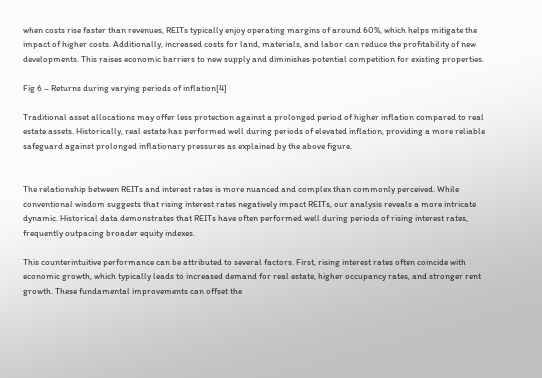when costs rise faster than revenues, REITs typically enjoy operating margins of around 60%, which helps mitigate the impact of higher costs. Additionally, increased costs for land, materials, and labor can reduce the profitability of new developments. This raises economic barriers to new supply and diminishes potential competition for existing properties.

Fig 6 – Returns during varying periods of inflation[4]

Traditional asset allocations may offer less protection against a prolonged period of higher inflation compared to real estate assets. Historically, real estate has performed well during periods of elevated inflation, providing a more reliable safeguard against prolonged inflationary pressures as explained by the above figure.


The relationship between REITs and interest rates is more nuanced and complex than commonly perceived. While conventional wisdom suggests that rising interest rates negatively impact REITs, our analysis reveals a more intricate dynamic. Historical data demonstrates that REITs have often performed well during periods of rising interest rates, frequently outpacing broader equity indexes.

This counterintuitive performance can be attributed to several factors. First, rising interest rates often coincide with economic growth, which typically leads to increased demand for real estate, higher occupancy rates, and stronger rent growth. These fundamental improvements can offset the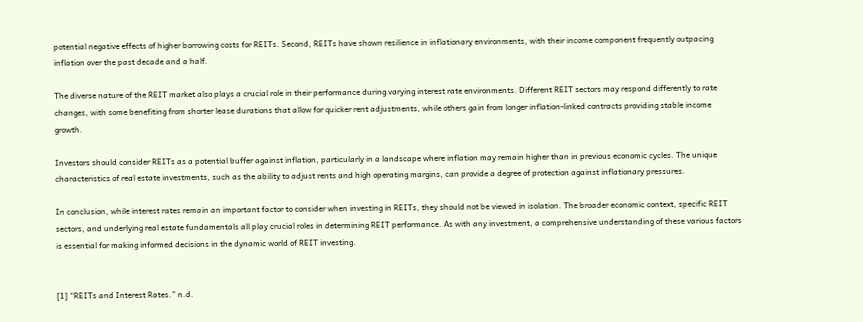potential negative effects of higher borrowing costs for REITs. Second, REITs have shown resilience in inflationary environments, with their income component frequently outpacing inflation over the past decade and a half.

The diverse nature of the REIT market also plays a crucial role in their performance during varying interest rate environments. Different REIT sectors may respond differently to rate changes, with some benefiting from shorter lease durations that allow for quicker rent adjustments, while others gain from longer inflation-linked contracts providing stable income growth.

Investors should consider REITs as a potential buffer against inflation, particularly in a landscape where inflation may remain higher than in previous economic cycles. The unique characteristics of real estate investments, such as the ability to adjust rents and high operating margins, can provide a degree of protection against inflationary pressures.

In conclusion, while interest rates remain an important factor to consider when investing in REITs, they should not be viewed in isolation. The broader economic context, specific REIT sectors, and underlying real estate fundamentals all play crucial roles in determining REIT performance. As with any investment, a comprehensive understanding of these various factors is essential for making informed decisions in the dynamic world of REIT investing.


[1] “REITs and Interest Rates.” n.d.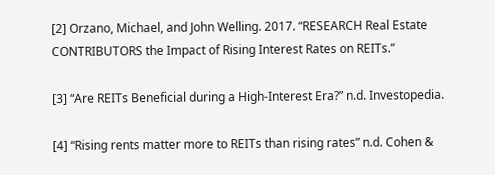[2] Orzano, Michael, and John Welling. 2017. “RESEARCH Real Estate CONTRIBUTORS the Impact of Rising Interest Rates on REITs.”

[3] “Are REITs Beneficial during a High-Interest Era?” n.d. Investopedia.

[4] “Rising rents matter more to REITs than rising rates” n.d. Cohen &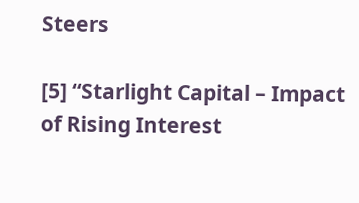Steers

[5] “Starlight Capital – Impact of Rising Interest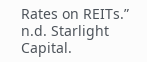Rates on REITs.” n.d. Starlight Capital.